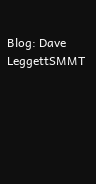Blog: Dave LeggettSMMT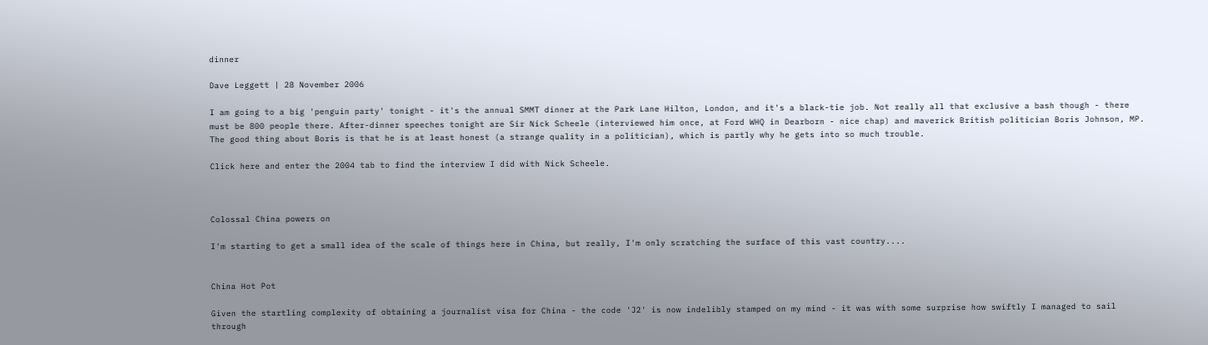dinner

Dave Leggett | 28 November 2006

I am going to a big 'penguin party' tonight - it's the annual SMMT dinner at the Park Lane Hilton, London, and it's a black-tie job. Not really all that exclusive a bash though - there must be 800 people there. After-dinner speeches tonight are Sir Nick Scheele (interviewed him once, at Ford WHQ in Dearborn - nice chap) and maverick British politician Boris Johnson, MP. The good thing about Boris is that he is at least honest (a strange quality in a politician), which is partly why he gets into so much trouble.

Click here and enter the 2004 tab to find the interview I did with Nick Scheele.



Colossal China powers on

I'm starting to get a small idea of the scale of things here in China, but really, I'm only scratching the surface of this vast country....


China Hot Pot

Given the startling complexity of obtaining a journalist visa for China - the code 'J2' is now indelibly stamped on my mind - it was with some surprise how swiftly I managed to sail through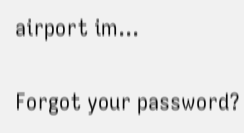airport im...

Forgot your password?